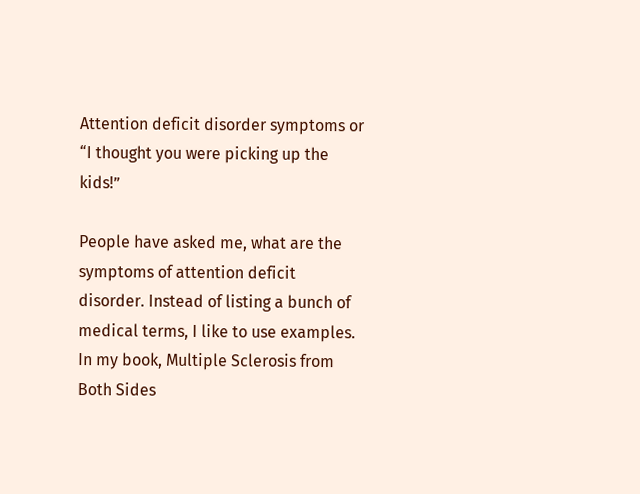Attention deficit disorder symptoms or “I thought you were picking up the kids!”

People have asked me, what are the symptoms of attention deficit disorder. Instead of listing a bunch of medical terms, I like to use examples. In my book, Multiple Sclerosis from Both Sides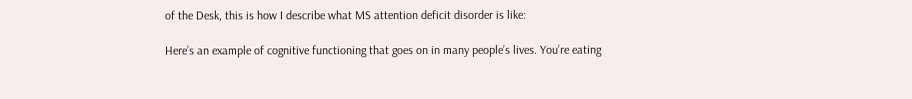of the Desk, this is how I describe what MS attention deficit disorder is like:

Here’s an example of cognitive functioning that goes on in many people’s lives. You’re eating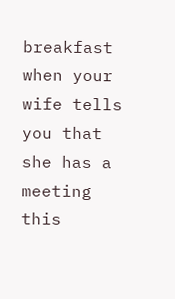breakfast when your wife tells you that she has a meeting this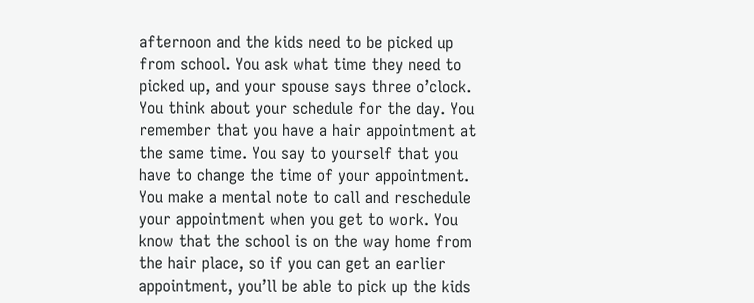afternoon and the kids need to be picked up from school. You ask what time they need to picked up, and your spouse says three o’clock. You think about your schedule for the day. You remember that you have a hair appointment at the same time. You say to yourself that you have to change the time of your appointment. You make a mental note to call and reschedule your appointment when you get to work. You know that the school is on the way home from the hair place, so if you can get an earlier appointment, you’ll be able to pick up the kids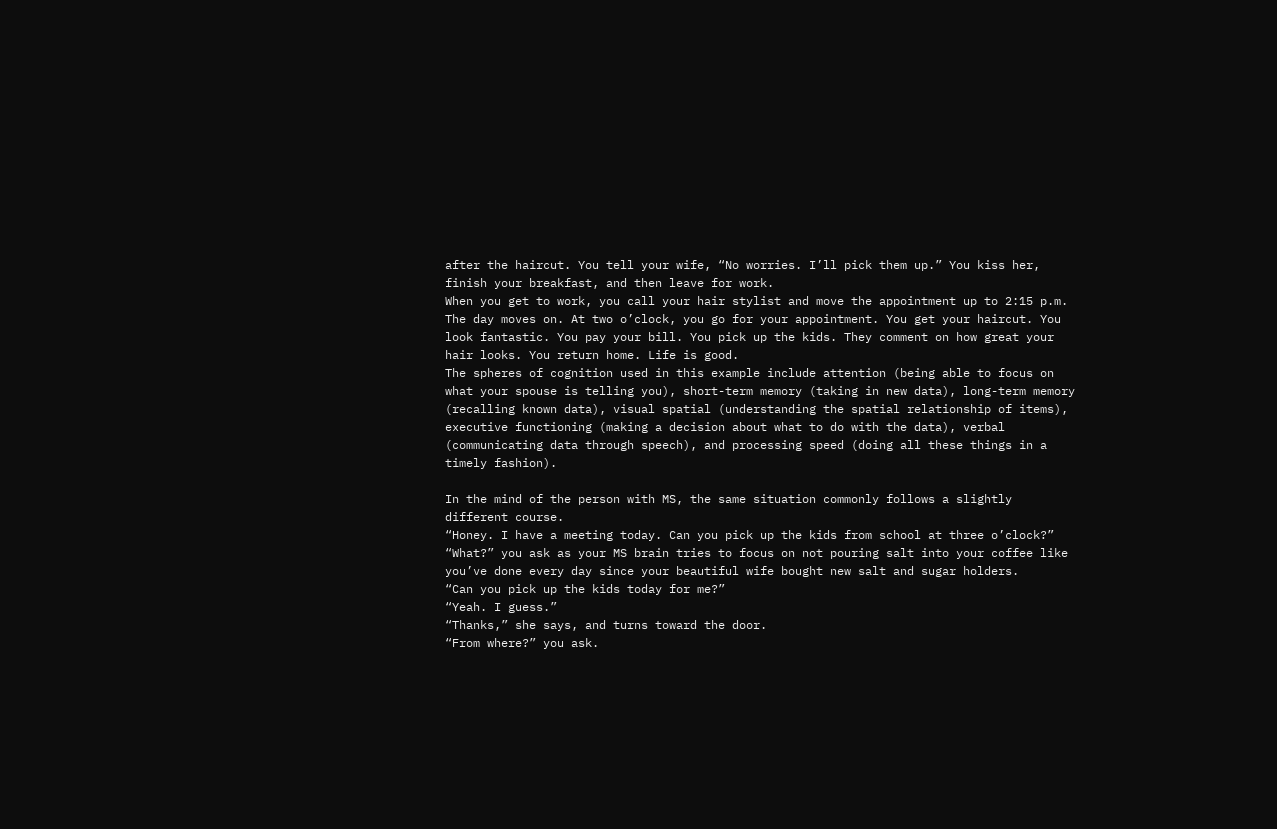after the haircut. You tell your wife, “No worries. I’ll pick them up.” You kiss her, finish your breakfast, and then leave for work.
When you get to work, you call your hair stylist and move the appointment up to 2:15 p.m. The day moves on. At two o’clock, you go for your appointment. You get your haircut. You look fantastic. You pay your bill. You pick up the kids. They comment on how great your hair looks. You return home. Life is good.
The spheres of cognition used in this example include attention (being able to focus on what your spouse is telling you), short-term memory (taking in new data), long-term memory (recalling known data), visual spatial (understanding the spatial relationship of items), executive functioning (making a decision about what to do with the data), verbal (communicating data through speech), and processing speed (doing all these things in a timely fashion).

In the mind of the person with MS, the same situation commonly follows a slightly different course.
“Honey. I have a meeting today. Can you pick up the kids from school at three o’clock?”
“What?” you ask as your MS brain tries to focus on not pouring salt into your coffee like you’ve done every day since your beautiful wife bought new salt and sugar holders.
“Can you pick up the kids today for me?”
“Yeah. I guess.”
“Thanks,” she says, and turns toward the door.
“From where?” you ask.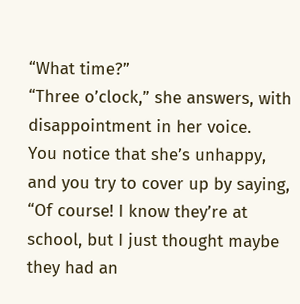“What time?”
“Three o’clock,” she answers, with disappointment in her voice.
You notice that she’s unhappy, and you try to cover up by saying, “Of course! I know they’re at school, but I just thought maybe they had an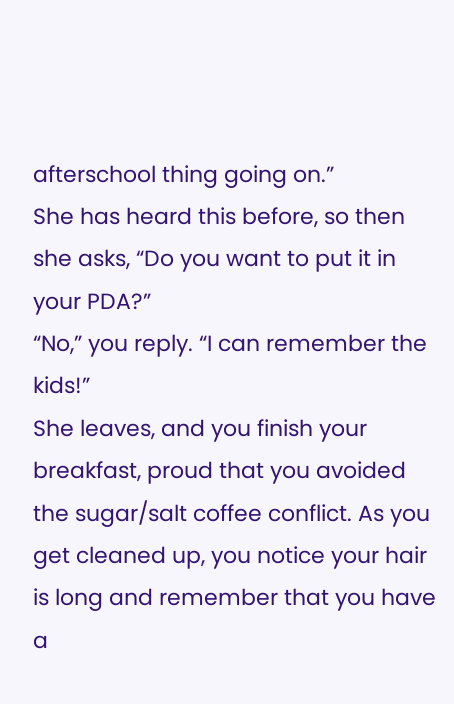afterschool thing going on.”
She has heard this before, so then she asks, “Do you want to put it in your PDA?”
“No,” you reply. “I can remember the kids!”
She leaves, and you finish your breakfast, proud that you avoided the sugar/salt coffee conflict. As you get cleaned up, you notice your hair is long and remember that you have a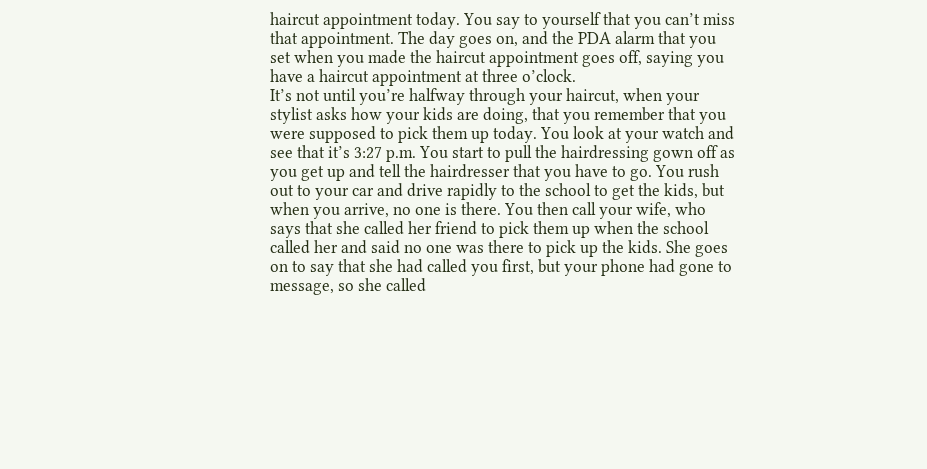haircut appointment today. You say to yourself that you can’t miss that appointment. The day goes on, and the PDA alarm that you set when you made the haircut appointment goes off, saying you have a haircut appointment at three o’clock.
It’s not until you’re halfway through your haircut, when your stylist asks how your kids are doing, that you remember that you were supposed to pick them up today. You look at your watch and see that it’s 3:27 p.m. You start to pull the hairdressing gown off as you get up and tell the hairdresser that you have to go. You rush out to your car and drive rapidly to the school to get the kids, but when you arrive, no one is there. You then call your wife, who says that she called her friend to pick them up when the school called her and said no one was there to pick up the kids. She goes on to say that she had called you first, but your phone had gone to message, so she called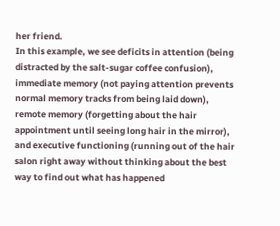her friend.
In this example, we see deficits in attention (being distracted by the salt-sugar coffee confusion), immediate memory (not paying attention prevents normal memory tracks from being laid down), remote memory (forgetting about the hair appointment until seeing long hair in the mirror), and executive functioning (running out of the hair salon right away without thinking about the best way to find out what has happened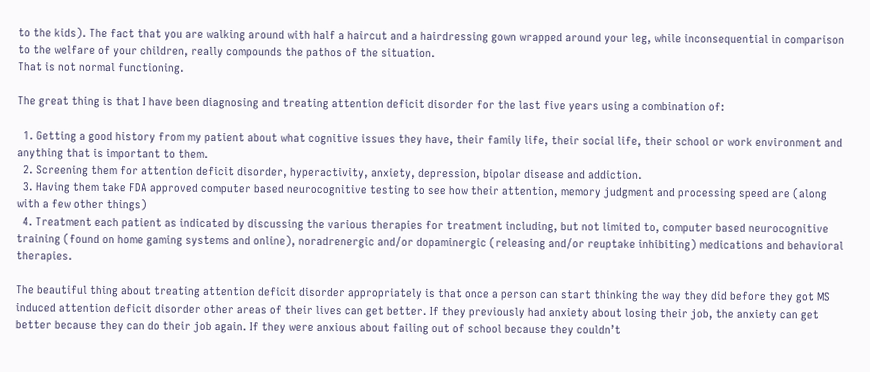to the kids). The fact that you are walking around with half a haircut and a hairdressing gown wrapped around your leg, while inconsequential in comparison to the welfare of your children, really compounds the pathos of the situation.
That is not normal functioning.

The great thing is that I have been diagnosing and treating attention deficit disorder for the last five years using a combination of:

  1. Getting a good history from my patient about what cognitive issues they have, their family life, their social life, their school or work environment and anything that is important to them.
  2. Screening them for attention deficit disorder, hyperactivity, anxiety, depression, bipolar disease and addiction.
  3. Having them take FDA approved computer based neurocognitive testing to see how their attention, memory judgment and processing speed are (along with a few other things)
  4. Treatment each patient as indicated by discussing the various therapies for treatment including, but not limited to, computer based neurocognitive training (found on home gaming systems and online), noradrenergic and/or dopaminergic (releasing and/or reuptake inhibiting) medications and behavioral therapies.

The beautiful thing about treating attention deficit disorder appropriately is that once a person can start thinking the way they did before they got MS induced attention deficit disorder other areas of their lives can get better. If they previously had anxiety about losing their job, the anxiety can get better because they can do their job again. If they were anxious about failing out of school because they couldn’t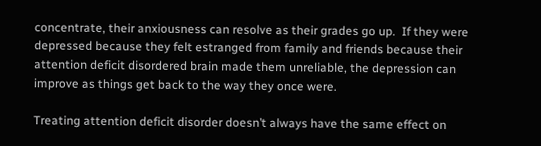concentrate, their anxiousness can resolve as their grades go up.  If they were depressed because they felt estranged from family and friends because their attention deficit disordered brain made them unreliable, the depression can improve as things get back to the way they once were.

Treating attention deficit disorder doesn’t always have the same effect on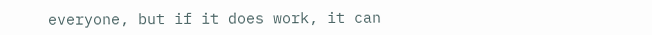everyone, but if it does work, it can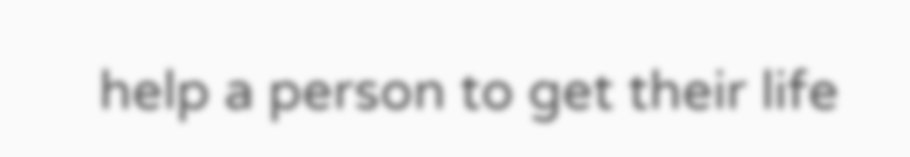help a person to get their life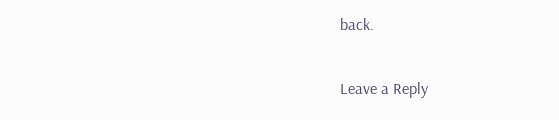back.

Leave a Reply